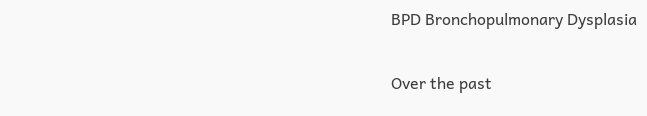BPD Bronchopulmonary Dysplasia

Over the past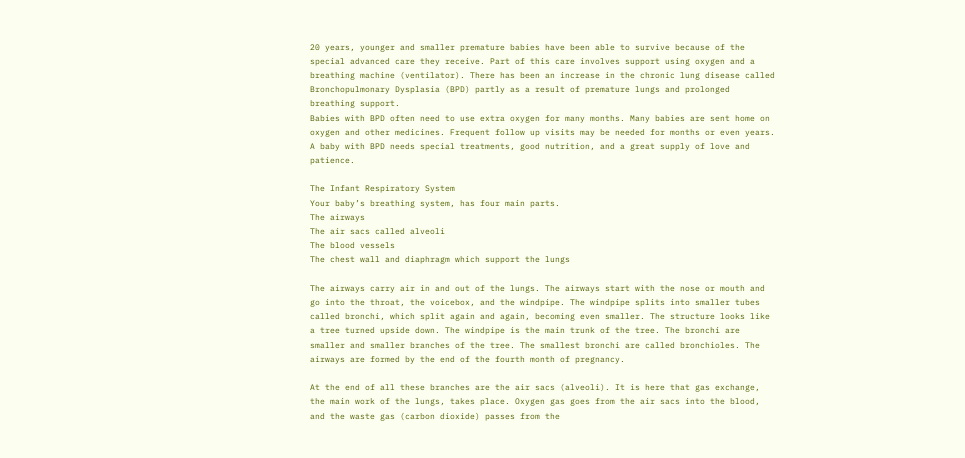20 years, younger and smaller premature babies have been able to survive because of the special advanced care they receive. Part of this care involves support using oxygen and a breathing machine (ventilator). There has been an increase in the chronic lung disease called Bronchopulmonary Dysplasia (BPD) partly as a result of premature lungs and prolonged breathing support.
Babies with BPD often need to use extra oxygen for many months. Many babies are sent home on oxygen and other medicines. Frequent follow up visits may be needed for months or even years. A baby with BPD needs special treatments, good nutrition, and a great supply of love and patience.

The Infant Respiratory System
Your baby’s breathing system, has four main parts.
The airways
The air sacs called alveoli
The blood vessels
The chest wall and diaphragm which support the lungs

The airways carry air in and out of the lungs. The airways start with the nose or mouth and go into the throat, the voicebox, and the windpipe. The windpipe splits into smaller tubes called bronchi, which split again and again, becoming even smaller. The structure looks like a tree turned upside down. The windpipe is the main trunk of the tree. The bronchi are smaller and smaller branches of the tree. The smallest bronchi are called bronchioles. The airways are formed by the end of the fourth month of pregnancy.

At the end of all these branches are the air sacs (alveoli). It is here that gas exchange, the main work of the lungs, takes place. Oxygen gas goes from the air sacs into the blood, and the waste gas (carbon dioxide) passes from the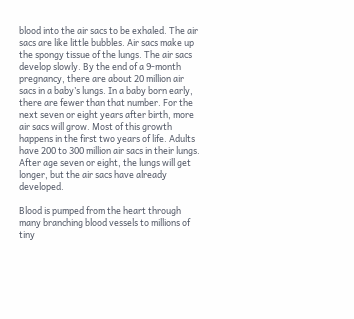blood into the air sacs to be exhaled. The air sacs are like little bubbles. Air sacs make up the spongy tissue of the lungs. The air sacs develop slowly. By the end of a 9-month pregnancy, there are about 20 million air sacs in a baby’s lungs. In a baby born early, there are fewer than that number. For the next seven or eight years after birth, more air sacs will grow. Most of this growth happens in the first two years of life. Adults have 200 to 300 million air sacs in their lungs. After age seven or eight, the lungs will get longer, but the air sacs have already developed.

Blood is pumped from the heart through many branching blood vessels to millions of tiny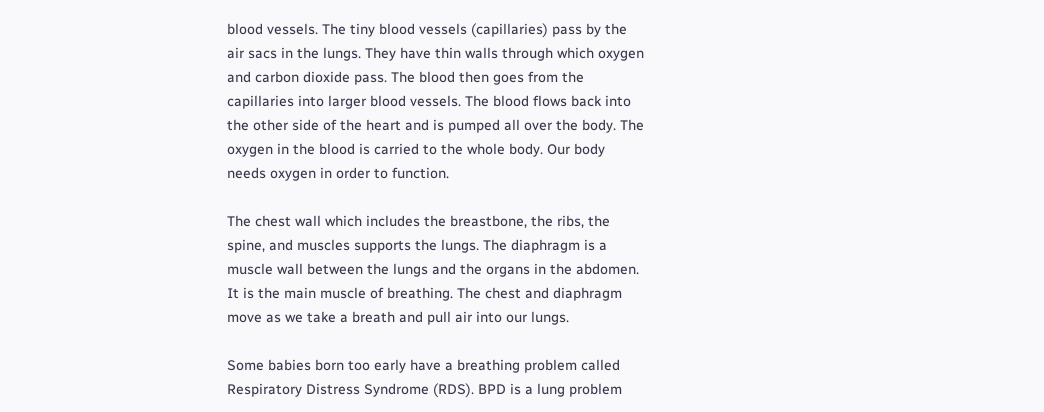blood vessels. The tiny blood vessels (capillaries) pass by the air sacs in the lungs. They have thin walls through which oxygen and carbon dioxide pass. The blood then goes from the capillaries into larger blood vessels. The blood flows back into the other side of the heart and is pumped all over the body. The oxygen in the blood is carried to the whole body. Our body needs oxygen in order to function.

The chest wall which includes the breastbone, the ribs, the spine, and muscles supports the lungs. The diaphragm is a muscle wall between the lungs and the organs in the abdomen. It is the main muscle of breathing. The chest and diaphragm move as we take a breath and pull air into our lungs.

Some babies born too early have a breathing problem called Respiratory Distress Syndrome (RDS). BPD is a lung problem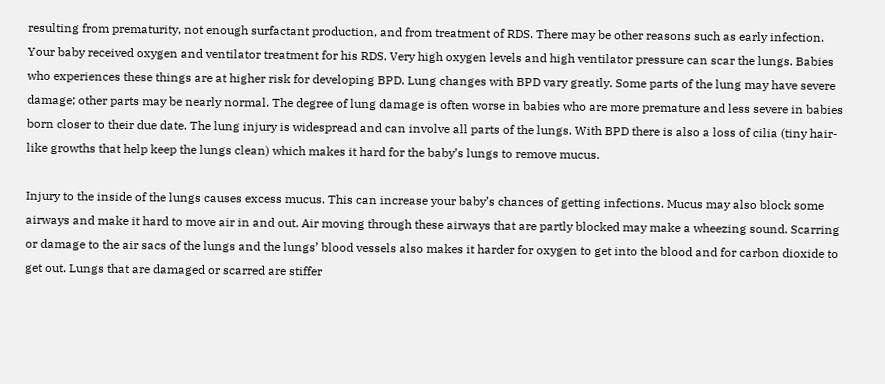resulting from prematurity, not enough surfactant production, and from treatment of RDS. There may be other reasons such as early infection. Your baby received oxygen and ventilator treatment for his RDS. Very high oxygen levels and high ventilator pressure can scar the lungs. Babies who experiences these things are at higher risk for developing BPD. Lung changes with BPD vary greatly. Some parts of the lung may have severe damage; other parts may be nearly normal. The degree of lung damage is often worse in babies who are more premature and less severe in babies born closer to their due date. The lung injury is widespread and can involve all parts of the lungs. With BPD there is also a loss of cilia (tiny hair-like growths that help keep the lungs clean) which makes it hard for the baby’s lungs to remove mucus.

Injury to the inside of the lungs causes excess mucus. This can increase your baby’s chances of getting infections. Mucus may also block some airways and make it hard to move air in and out. Air moving through these airways that are partly blocked may make a wheezing sound. Scarring or damage to the air sacs of the lungs and the lungs’ blood vessels also makes it harder for oxygen to get into the blood and for carbon dioxide to get out. Lungs that are damaged or scarred are stiffer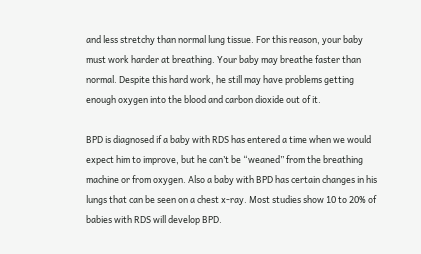and less stretchy than normal lung tissue. For this reason, your baby must work harder at breathing. Your baby may breathe faster than normal. Despite this hard work, he still may have problems getting enough oxygen into the blood and carbon dioxide out of it.

BPD is diagnosed if a baby with RDS has entered a time when we would expect him to improve, but he can’t be “weaned” from the breathing machine or from oxygen. Also a baby with BPD has certain changes in his lungs that can be seen on a chest x-ray. Most studies show 10 to 20% of babies with RDS will develop BPD.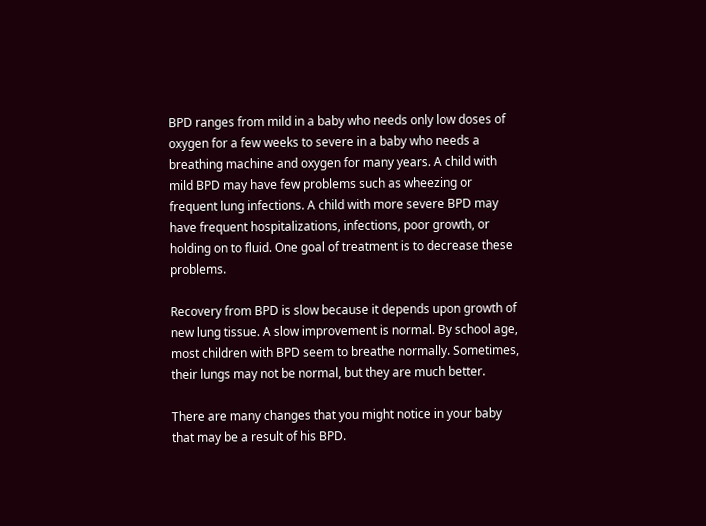BPD ranges from mild in a baby who needs only low doses of oxygen for a few weeks to severe in a baby who needs a breathing machine and oxygen for many years. A child with mild BPD may have few problems such as wheezing or frequent lung infections. A child with more severe BPD may have frequent hospitalizations, infections, poor growth, or holding on to fluid. One goal of treatment is to decrease these problems.

Recovery from BPD is slow because it depends upon growth of new lung tissue. A slow improvement is normal. By school age, most children with BPD seem to breathe normally. Sometimes, their lungs may not be normal, but they are much better.

There are many changes that you might notice in your baby that may be a result of his BPD.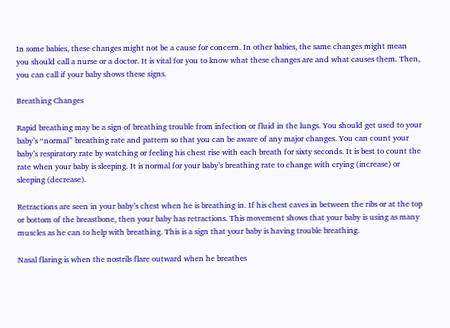In some babies, these changes might not be a cause for concern. In other babies, the same changes might mean you should call a nurse or a doctor. It is vital for you to know what these changes are and what causes them. Then, you can call if your baby shows these signs.

Breathing Changes

Rapid breathing may be a sign of breathing trouble from infection or fluid in the lungs. You should get used to your baby’s “normal” breathing rate and pattern so that you can be aware of any major changes. You can count your baby’s respiratory rate by watching or feeling his chest rise with each breath for sixty seconds. It is best to count the rate when your baby is sleeping. It is normal for your baby’s breathing rate to change with crying (increase) or sleeping (decrease).

Retractions are seen in your baby’s chest when he is breathing in. If his chest caves in between the ribs or at the top or bottom of the breastbone, then your baby has retractions. This movement shows that your baby is using as many muscles as he can to help with breathing. This is a sign that your baby is having trouble breathing.

Nasal flaring is when the nostrils flare outward when he breathes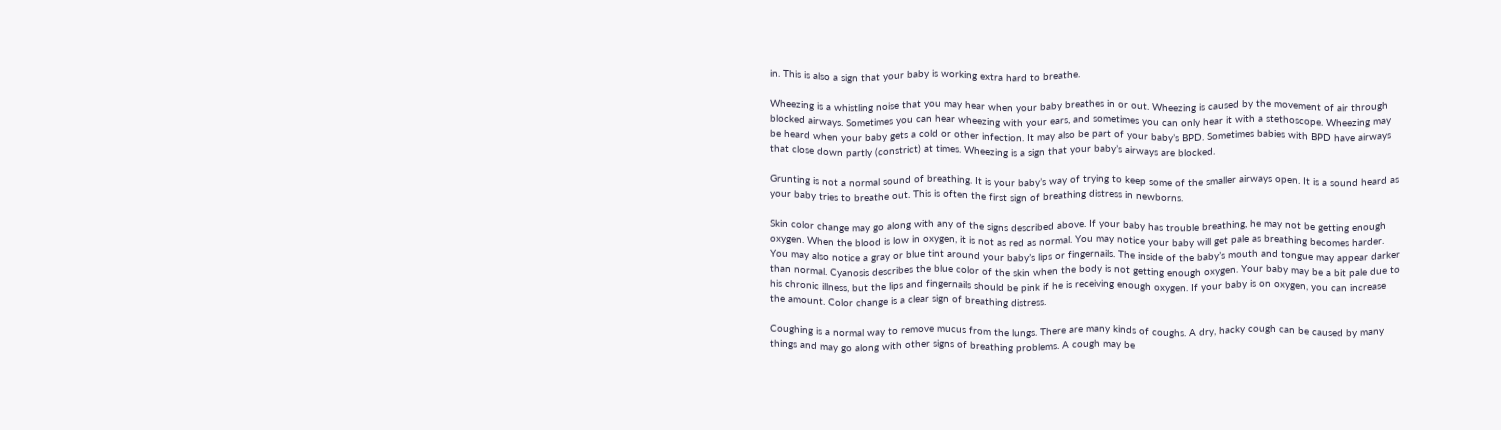in. This is also a sign that your baby is working extra hard to breathe.

Wheezing is a whistling noise that you may hear when your baby breathes in or out. Wheezing is caused by the movement of air through blocked airways. Sometimes you can hear wheezing with your ears, and sometimes you can only hear it with a stethoscope. Wheezing may be heard when your baby gets a cold or other infection. It may also be part of your baby’s BPD. Sometimes babies with BPD have airways that close down partly (constrict) at times. Wheezing is a sign that your baby’s airways are blocked.

Grunting is not a normal sound of breathing. It is your baby’s way of trying to keep some of the smaller airways open. It is a sound heard as your baby tries to breathe out. This is often the first sign of breathing distress in newborns.

Skin color change may go along with any of the signs described above. If your baby has trouble breathing, he may not be getting enough oxygen. When the blood is low in oxygen, it is not as red as normal. You may notice your baby will get pale as breathing becomes harder. You may also notice a gray or blue tint around your baby’s lips or fingernails. The inside of the baby’s mouth and tongue may appear darker than normal. Cyanosis describes the blue color of the skin when the body is not getting enough oxygen. Your baby may be a bit pale due to his chronic illness, but the lips and fingernails should be pink if he is receiving enough oxygen. If your baby is on oxygen, you can increase the amount. Color change is a clear sign of breathing distress.

Coughing is a normal way to remove mucus from the lungs. There are many kinds of coughs. A dry, hacky cough can be caused by many things and may go along with other signs of breathing problems. A cough may be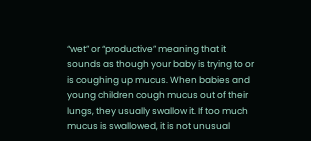“wet” or “productive” meaning that it sounds as though your baby is trying to or is coughing up mucus. When babies and young children cough mucus out of their lungs, they usually swallow it. If too much mucus is swallowed, it is not unusual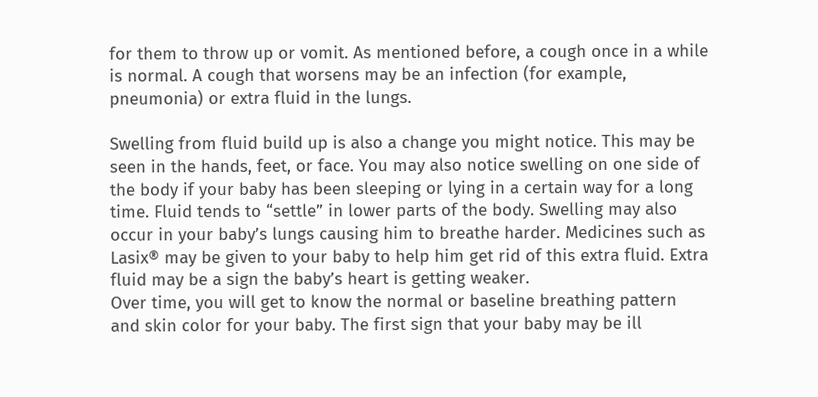for them to throw up or vomit. As mentioned before, a cough once in a while is normal. A cough that worsens may be an infection (for example, pneumonia) or extra fluid in the lungs.

Swelling from fluid build up is also a change you might notice. This may be seen in the hands, feet, or face. You may also notice swelling on one side of the body if your baby has been sleeping or lying in a certain way for a long time. Fluid tends to “settle” in lower parts of the body. Swelling may also occur in your baby’s lungs causing him to breathe harder. Medicines such as Lasix® may be given to your baby to help him get rid of this extra fluid. Extra fluid may be a sign the baby’s heart is getting weaker.
Over time, you will get to know the normal or baseline breathing pattern and skin color for your baby. The first sign that your baby may be ill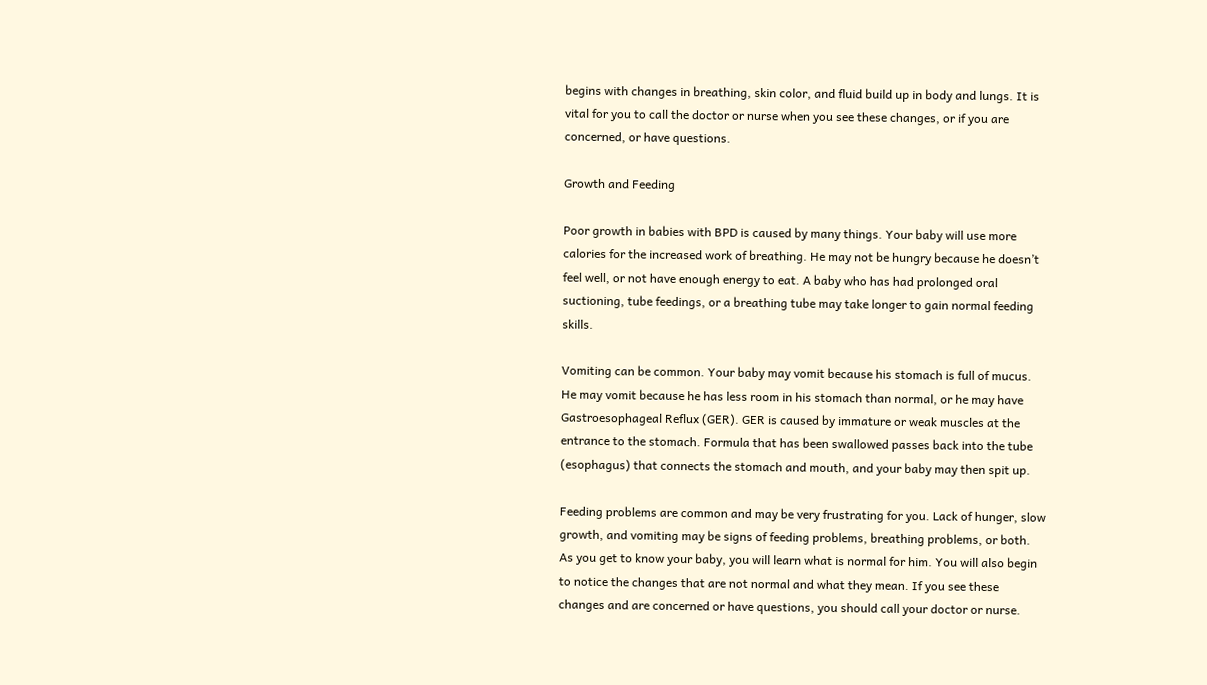begins with changes in breathing, skin color, and fluid build up in body and lungs. It is vital for you to call the doctor or nurse when you see these changes, or if you are concerned, or have questions.

Growth and Feeding

Poor growth in babies with BPD is caused by many things. Your baby will use more calories for the increased work of breathing. He may not be hungry because he doesn’t feel well, or not have enough energy to eat. A baby who has had prolonged oral suctioning, tube feedings, or a breathing tube may take longer to gain normal feeding skills.

Vomiting can be common. Your baby may vomit because his stomach is full of mucus. He may vomit because he has less room in his stomach than normal, or he may have Gastroesophageal Reflux (GER). GER is caused by immature or weak muscles at the entrance to the stomach. Formula that has been swallowed passes back into the tube (esophagus) that connects the stomach and mouth, and your baby may then spit up.

Feeding problems are common and may be very frustrating for you. Lack of hunger, slow growth, and vomiting may be signs of feeding problems, breathing problems, or both. As you get to know your baby, you will learn what is normal for him. You will also begin to notice the changes that are not normal and what they mean. If you see these changes and are concerned or have questions, you should call your doctor or nurse.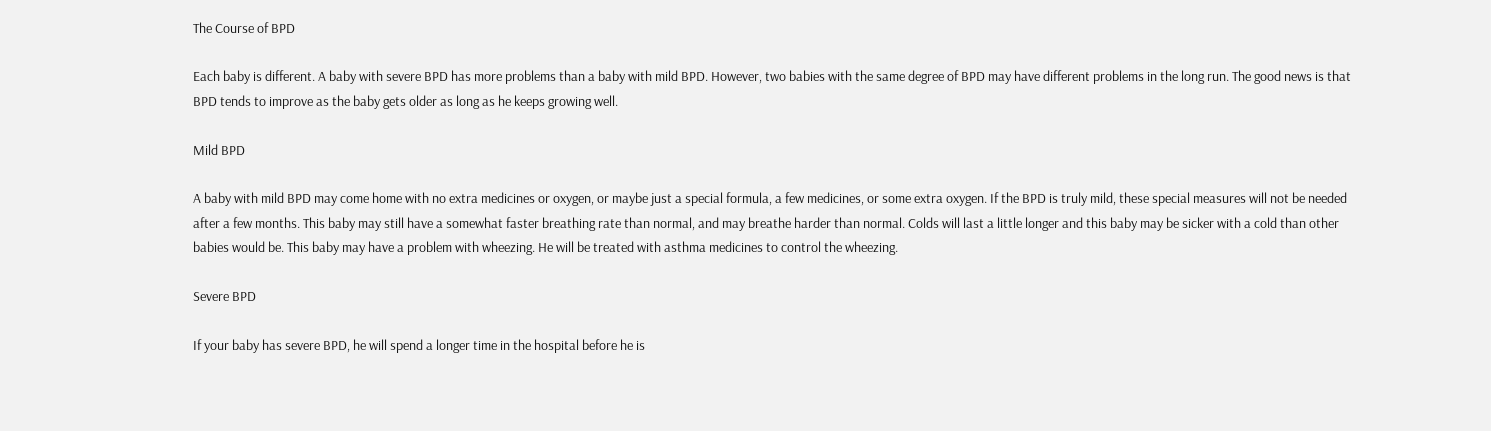The Course of BPD

Each baby is different. A baby with severe BPD has more problems than a baby with mild BPD. However, two babies with the same degree of BPD may have different problems in the long run. The good news is that BPD tends to improve as the baby gets older as long as he keeps growing well.

Mild BPD

A baby with mild BPD may come home with no extra medicines or oxygen, or maybe just a special formula, a few medicines, or some extra oxygen. If the BPD is truly mild, these special measures will not be needed after a few months. This baby may still have a somewhat faster breathing rate than normal, and may breathe harder than normal. Colds will last a little longer and this baby may be sicker with a cold than other babies would be. This baby may have a problem with wheezing. He will be treated with asthma medicines to control the wheezing.

Severe BPD

If your baby has severe BPD, he will spend a longer time in the hospital before he is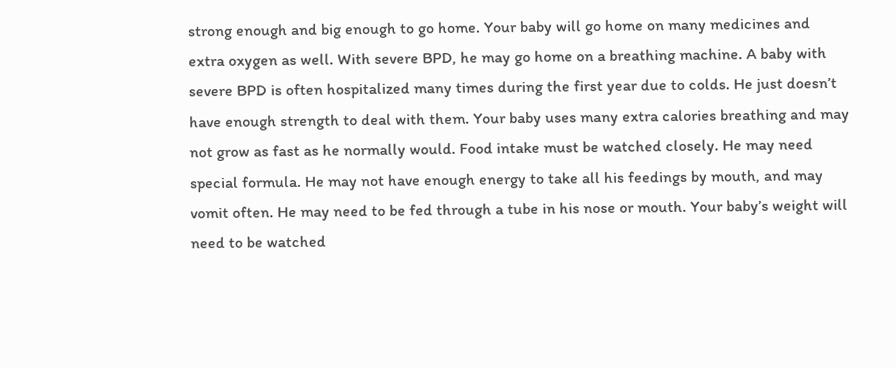strong enough and big enough to go home. Your baby will go home on many medicines and extra oxygen as well. With severe BPD, he may go home on a breathing machine. A baby with severe BPD is often hospitalized many times during the first year due to colds. He just doesn’t have enough strength to deal with them. Your baby uses many extra calories breathing and may not grow as fast as he normally would. Food intake must be watched closely. He may need special formula. He may not have enough energy to take all his feedings by mouth, and may vomit often. He may need to be fed through a tube in his nose or mouth. Your baby’s weight will need to be watched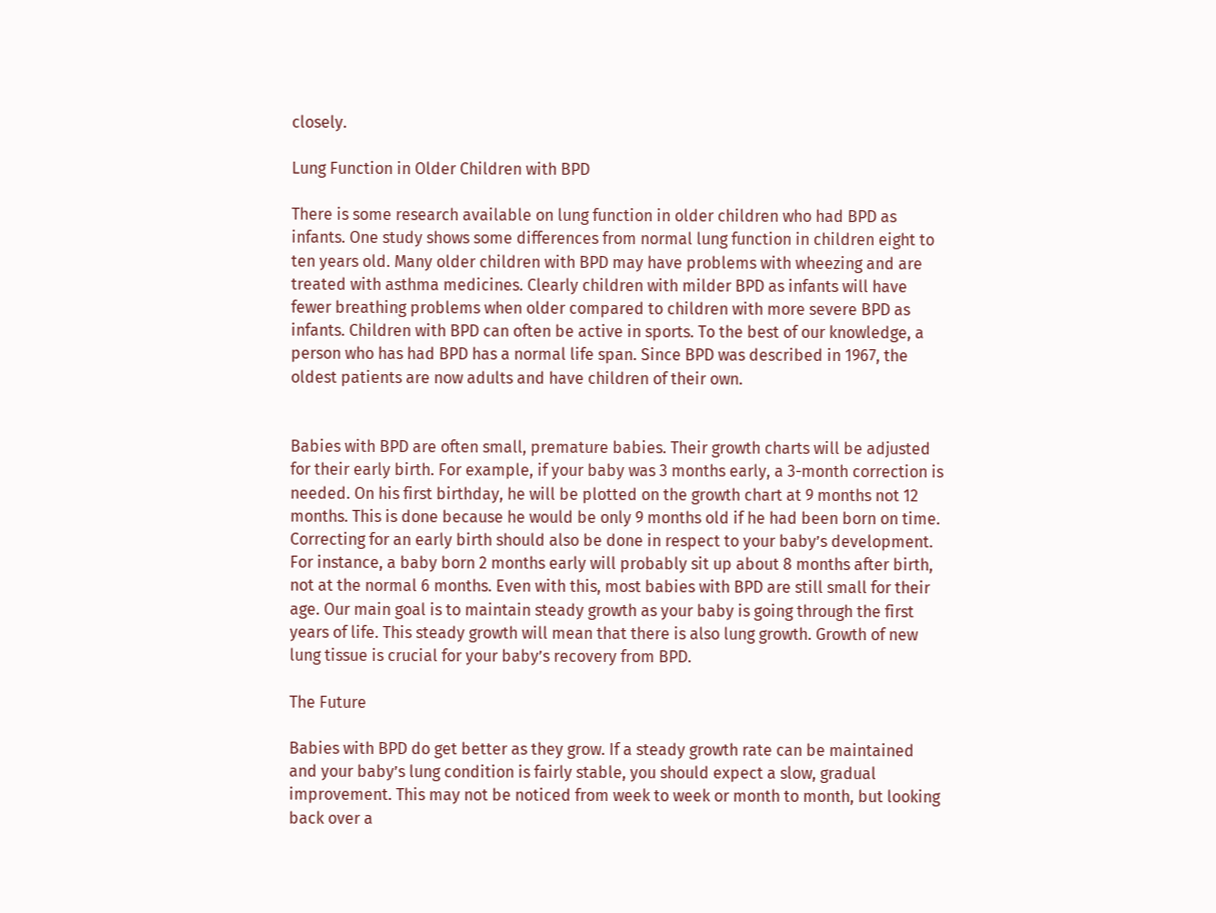closely.

Lung Function in Older Children with BPD

There is some research available on lung function in older children who had BPD as infants. One study shows some differences from normal lung function in children eight to ten years old. Many older children with BPD may have problems with wheezing and are treated with asthma medicines. Clearly children with milder BPD as infants will have fewer breathing problems when older compared to children with more severe BPD as infants. Children with BPD can often be active in sports. To the best of our knowledge, a person who has had BPD has a normal life span. Since BPD was described in 1967, the oldest patients are now adults and have children of their own.


Babies with BPD are often small, premature babies. Their growth charts will be adjusted for their early birth. For example, if your baby was 3 months early, a 3-month correction is needed. On his first birthday, he will be plotted on the growth chart at 9 months not 12 months. This is done because he would be only 9 months old if he had been born on time. Correcting for an early birth should also be done in respect to your baby’s development. For instance, a baby born 2 months early will probably sit up about 8 months after birth, not at the normal 6 months. Even with this, most babies with BPD are still small for their age. Our main goal is to maintain steady growth as your baby is going through the first years of life. This steady growth will mean that there is also lung growth. Growth of new lung tissue is crucial for your baby’s recovery from BPD.

The Future

Babies with BPD do get better as they grow. If a steady growth rate can be maintained and your baby’s lung condition is fairly stable, you should expect a slow, gradual improvement. This may not be noticed from week to week or month to month, but looking back over a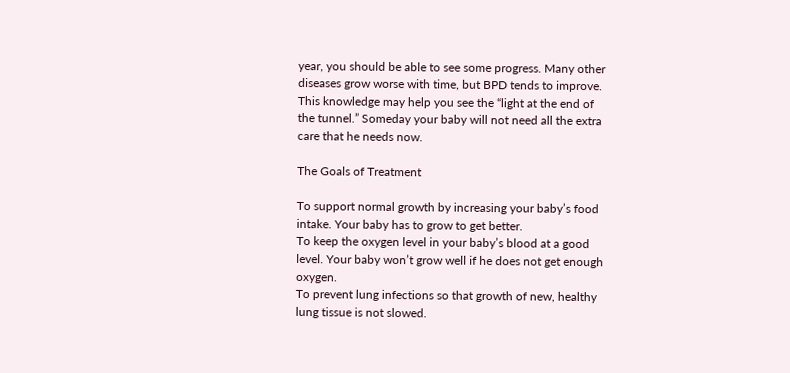year, you should be able to see some progress. Many other diseases grow worse with time, but BPD tends to improve. This knowledge may help you see the “light at the end of the tunnel.” Someday your baby will not need all the extra care that he needs now.

The Goals of Treatment

To support normal growth by increasing your baby’s food intake. Your baby has to grow to get better.
To keep the oxygen level in your baby’s blood at a good level. Your baby won’t grow well if he does not get enough oxygen.
To prevent lung infections so that growth of new, healthy lung tissue is not slowed.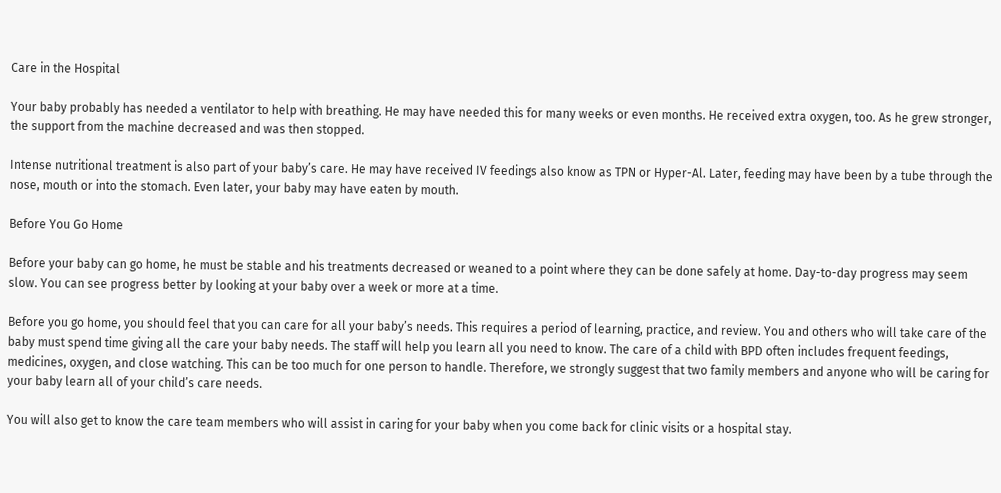Care in the Hospital

Your baby probably has needed a ventilator to help with breathing. He may have needed this for many weeks or even months. He received extra oxygen, too. As he grew stronger, the support from the machine decreased and was then stopped.

Intense nutritional treatment is also part of your baby’s care. He may have received IV feedings also know as TPN or Hyper-Al. Later, feeding may have been by a tube through the nose, mouth or into the stomach. Even later, your baby may have eaten by mouth.

Before You Go Home

Before your baby can go home, he must be stable and his treatments decreased or weaned to a point where they can be done safely at home. Day-to-day progress may seem slow. You can see progress better by looking at your baby over a week or more at a time.

Before you go home, you should feel that you can care for all your baby’s needs. This requires a period of learning, practice, and review. You and others who will take care of the baby must spend time giving all the care your baby needs. The staff will help you learn all you need to know. The care of a child with BPD often includes frequent feedings, medicines, oxygen, and close watching. This can be too much for one person to handle. Therefore, we strongly suggest that two family members and anyone who will be caring for your baby learn all of your child’s care needs.

You will also get to know the care team members who will assist in caring for your baby when you come back for clinic visits or a hospital stay.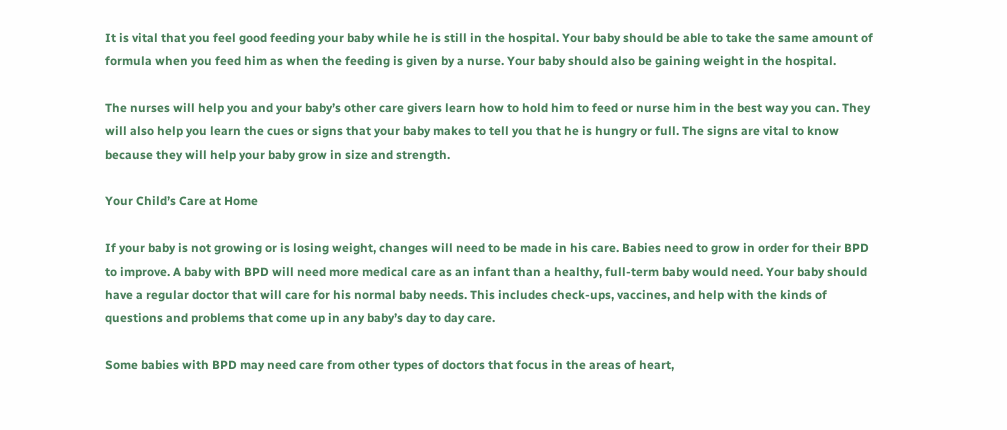It is vital that you feel good feeding your baby while he is still in the hospital. Your baby should be able to take the same amount of formula when you feed him as when the feeding is given by a nurse. Your baby should also be gaining weight in the hospital.

The nurses will help you and your baby’s other care givers learn how to hold him to feed or nurse him in the best way you can. They will also help you learn the cues or signs that your baby makes to tell you that he is hungry or full. The signs are vital to know because they will help your baby grow in size and strength.

Your Child’s Care at Home

If your baby is not growing or is losing weight, changes will need to be made in his care. Babies need to grow in order for their BPD to improve. A baby with BPD will need more medical care as an infant than a healthy, full-term baby would need. Your baby should have a regular doctor that will care for his normal baby needs. This includes check-ups, vaccines, and help with the kinds of questions and problems that come up in any baby’s day to day care.

Some babies with BPD may need care from other types of doctors that focus in the areas of heart,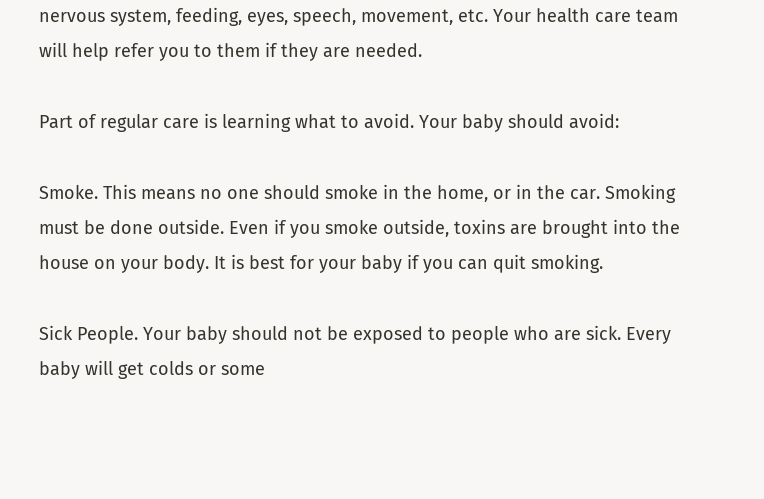nervous system, feeding, eyes, speech, movement, etc. Your health care team will help refer you to them if they are needed.

Part of regular care is learning what to avoid. Your baby should avoid:

Smoke. This means no one should smoke in the home, or in the car. Smoking must be done outside. Even if you smoke outside, toxins are brought into the house on your body. It is best for your baby if you can quit smoking.

Sick People. Your baby should not be exposed to people who are sick. Every baby will get colds or some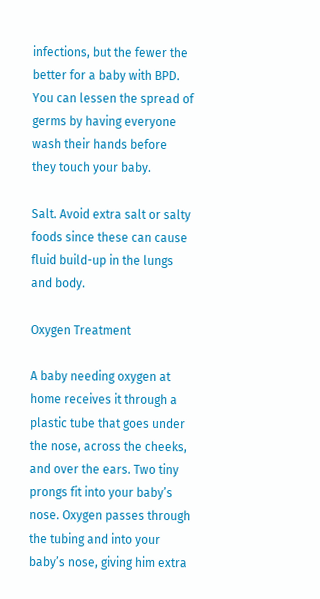infections, but the fewer the better for a baby with BPD. You can lessen the spread of germs by having everyone wash their hands before they touch your baby.

Salt. Avoid extra salt or salty foods since these can cause fluid build-up in the lungs and body.

Oxygen Treatment

A baby needing oxygen at home receives it through a plastic tube that goes under the nose, across the cheeks, and over the ears. Two tiny prongs fit into your baby’s nose. Oxygen passes through the tubing and into your baby’s nose, giving him extra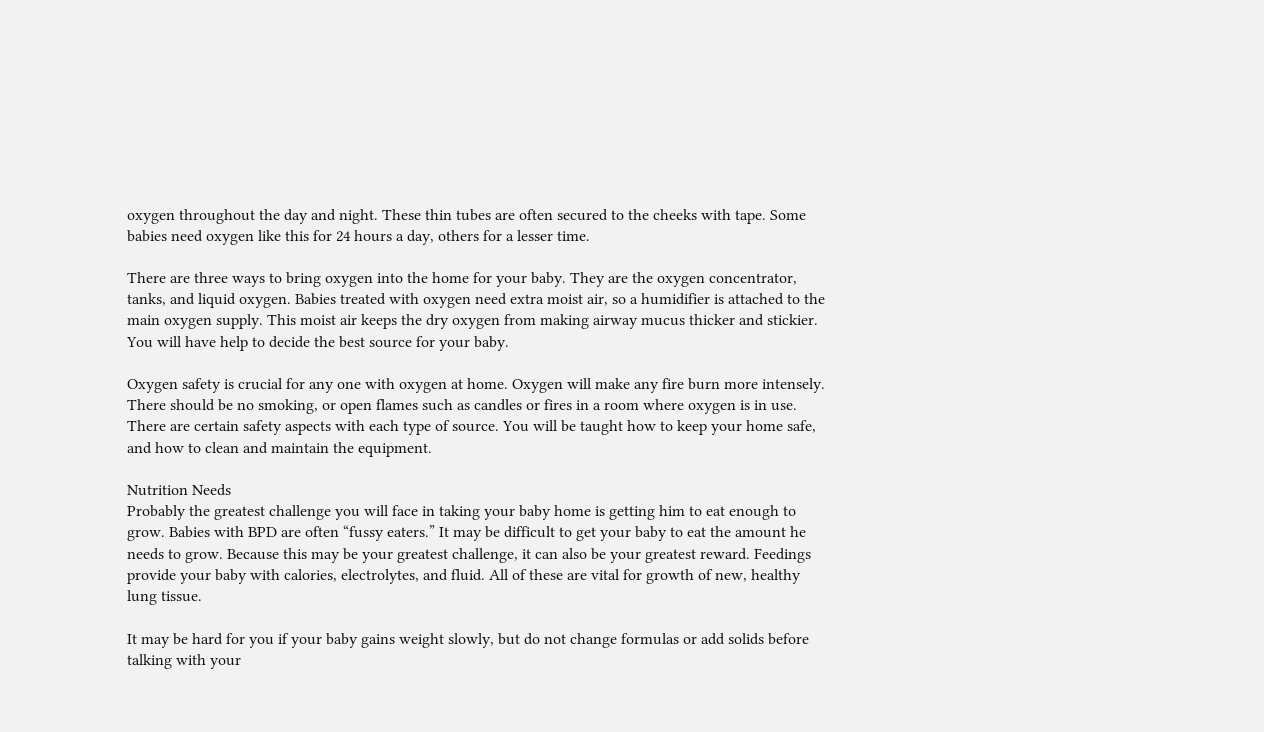oxygen throughout the day and night. These thin tubes are often secured to the cheeks with tape. Some babies need oxygen like this for 24 hours a day, others for a lesser time.

There are three ways to bring oxygen into the home for your baby. They are the oxygen concentrator, tanks, and liquid oxygen. Babies treated with oxygen need extra moist air, so a humidifier is attached to the main oxygen supply. This moist air keeps the dry oxygen from making airway mucus thicker and stickier. You will have help to decide the best source for your baby.

Oxygen safety is crucial for any one with oxygen at home. Oxygen will make any fire burn more intensely. There should be no smoking, or open flames such as candles or fires in a room where oxygen is in use. There are certain safety aspects with each type of source. You will be taught how to keep your home safe, and how to clean and maintain the equipment.

Nutrition Needs
Probably the greatest challenge you will face in taking your baby home is getting him to eat enough to grow. Babies with BPD are often “fussy eaters.” It may be difficult to get your baby to eat the amount he needs to grow. Because this may be your greatest challenge, it can also be your greatest reward. Feedings provide your baby with calories, electrolytes, and fluid. All of these are vital for growth of new, healthy lung tissue.

It may be hard for you if your baby gains weight slowly, but do not change formulas or add solids before talking with your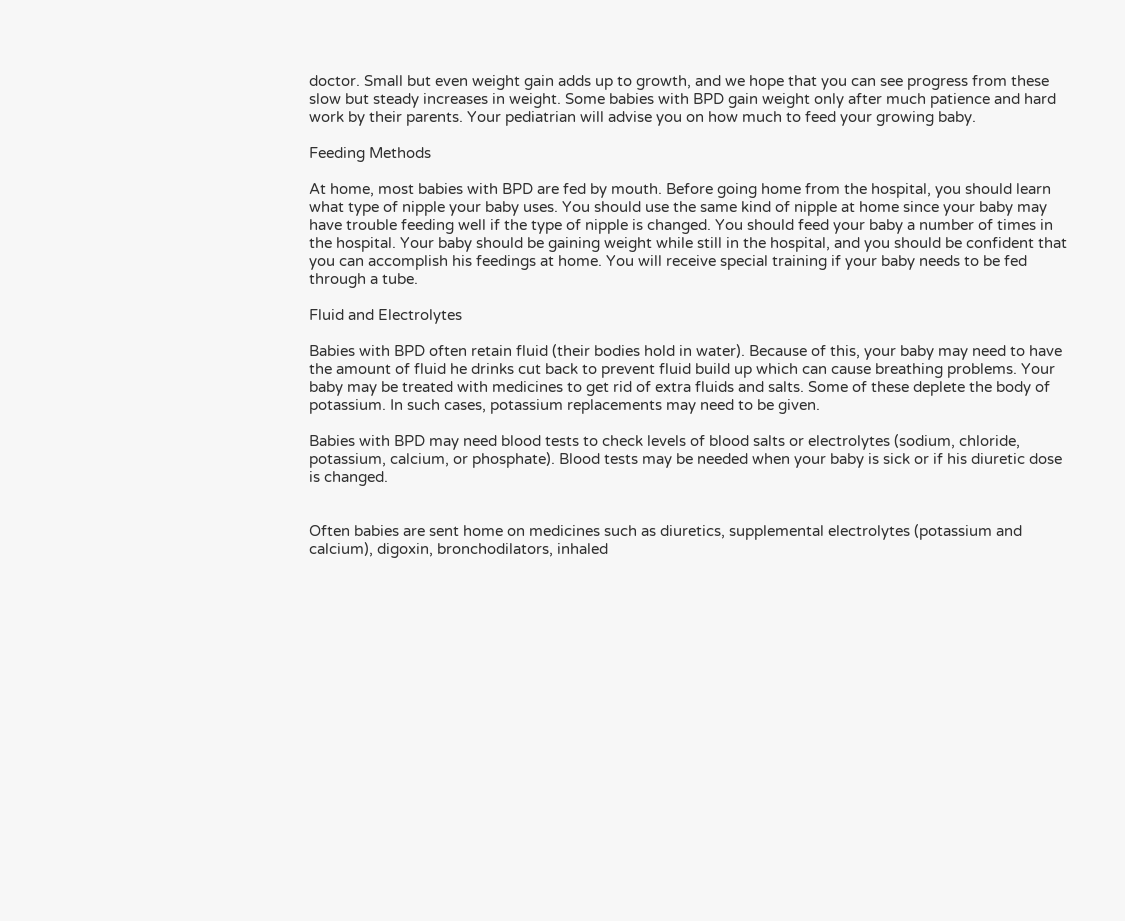doctor. Small but even weight gain adds up to growth, and we hope that you can see progress from these slow but steady increases in weight. Some babies with BPD gain weight only after much patience and hard work by their parents. Your pediatrian will advise you on how much to feed your growing baby.

Feeding Methods

At home, most babies with BPD are fed by mouth. Before going home from the hospital, you should learn what type of nipple your baby uses. You should use the same kind of nipple at home since your baby may have trouble feeding well if the type of nipple is changed. You should feed your baby a number of times in the hospital. Your baby should be gaining weight while still in the hospital, and you should be confident that you can accomplish his feedings at home. You will receive special training if your baby needs to be fed through a tube.

Fluid and Electrolytes

Babies with BPD often retain fluid (their bodies hold in water). Because of this, your baby may need to have the amount of fluid he drinks cut back to prevent fluid build up which can cause breathing problems. Your baby may be treated with medicines to get rid of extra fluids and salts. Some of these deplete the body of potassium. In such cases, potassium replacements may need to be given.

Babies with BPD may need blood tests to check levels of blood salts or electrolytes (sodium, chloride, potassium, calcium, or phosphate). Blood tests may be needed when your baby is sick or if his diuretic dose is changed.


Often babies are sent home on medicines such as diuretics, supplemental electrolytes (potassium and calcium), digoxin, bronchodilators, inhaled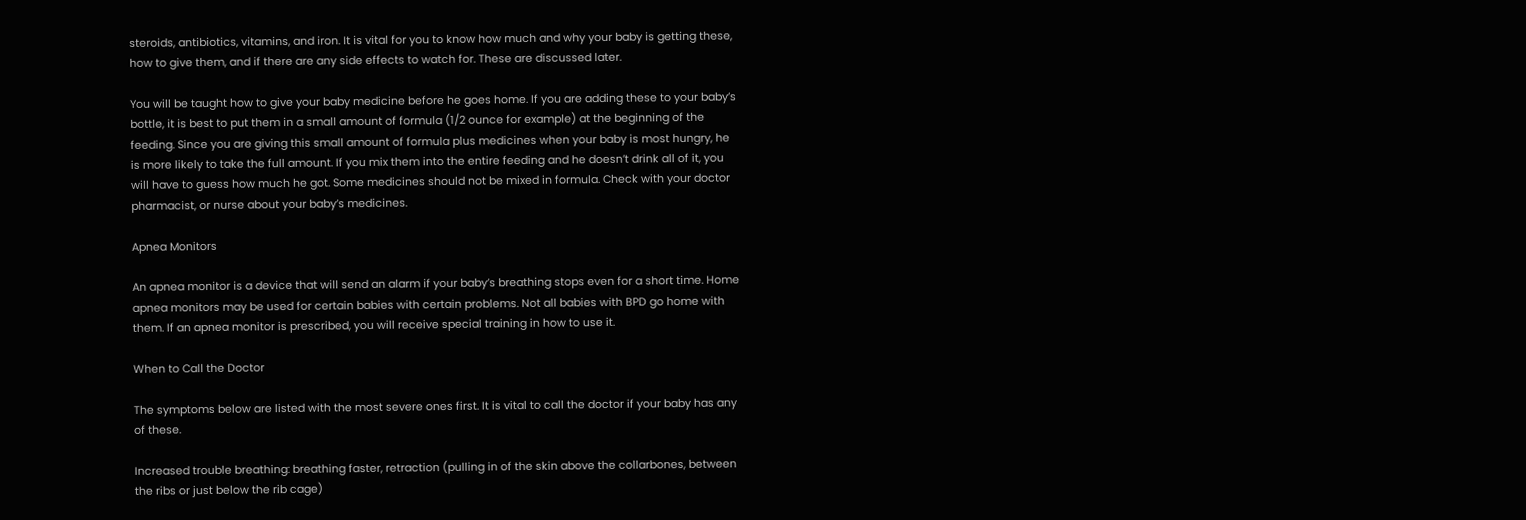steroids, antibiotics, vitamins, and iron. It is vital for you to know how much and why your baby is getting these, how to give them, and if there are any side effects to watch for. These are discussed later.

You will be taught how to give your baby medicine before he goes home. If you are adding these to your baby’s bottle, it is best to put them in a small amount of formula (1/2 ounce for example) at the beginning of the feeding. Since you are giving this small amount of formula plus medicines when your baby is most hungry, he is more likely to take the full amount. If you mix them into the entire feeding and he doesn’t drink all of it, you will have to guess how much he got. Some medicines should not be mixed in formula. Check with your doctor pharmacist, or nurse about your baby’s medicines.

Apnea Monitors

An apnea monitor is a device that will send an alarm if your baby’s breathing stops even for a short time. Home apnea monitors may be used for certain babies with certain problems. Not all babies with BPD go home with them. If an apnea monitor is prescribed, you will receive special training in how to use it.

When to Call the Doctor

The symptoms below are listed with the most severe ones first. It is vital to call the doctor if your baby has any of these.

Increased trouble breathing: breathing faster, retraction (pulling in of the skin above the collarbones, between the ribs or just below the rib cage)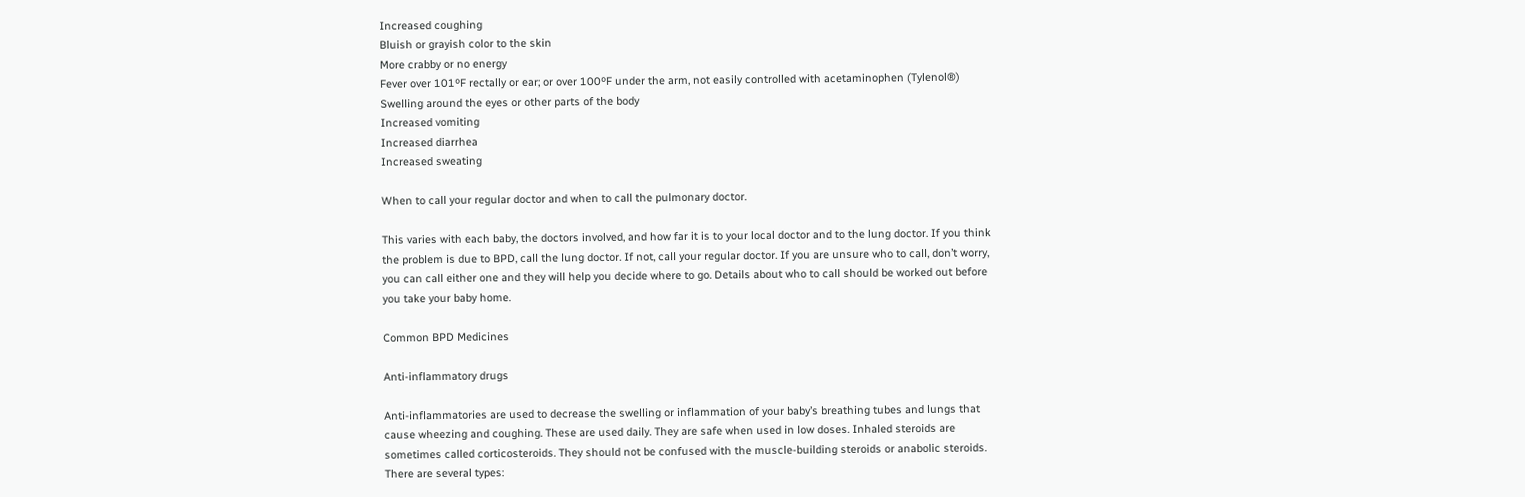Increased coughing
Bluish or grayish color to the skin
More crabby or no energy
Fever over 101ºF rectally or ear; or over 100ºF under the arm, not easily controlled with acetaminophen (Tylenol®)
Swelling around the eyes or other parts of the body
Increased vomiting
Increased diarrhea
Increased sweating

When to call your regular doctor and when to call the pulmonary doctor.

This varies with each baby, the doctors involved, and how far it is to your local doctor and to the lung doctor. If you think the problem is due to BPD, call the lung doctor. If not, call your regular doctor. If you are unsure who to call, don’t worry, you can call either one and they will help you decide where to go. Details about who to call should be worked out before you take your baby home.

Common BPD Medicines

Anti-inflammatory drugs

Anti-inflammatories are used to decrease the swelling or inflammation of your baby’s breathing tubes and lungs that cause wheezing and coughing. These are used daily. They are safe when used in low doses. Inhaled steroids are sometimes called corticosteroids. They should not be confused with the muscle-building steroids or anabolic steroids. There are several types: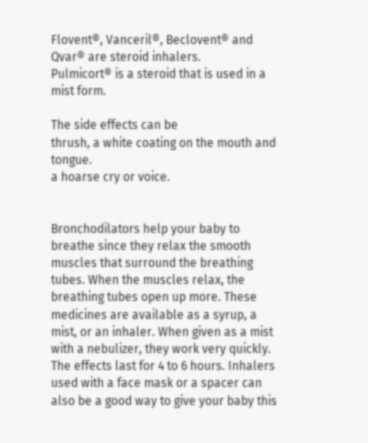Flovent®, Vanceril®, Beclovent® and Qvar® are steroid inhalers.
Pulmicort® is a steroid that is used in a mist form.

The side effects can be
thrush, a white coating on the mouth and tongue.
a hoarse cry or voice.


Bronchodilators help your baby to breathe since they relax the smooth muscles that surround the breathing tubes. When the muscles relax, the breathing tubes open up more. These medicines are available as a syrup, a mist, or an inhaler. When given as a mist with a nebulizer, they work very quickly. The effects last for 4 to 6 hours. Inhalers used with a face mask or a spacer can also be a good way to give your baby this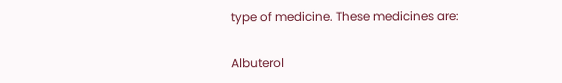type of medicine. These medicines are:

Albuterol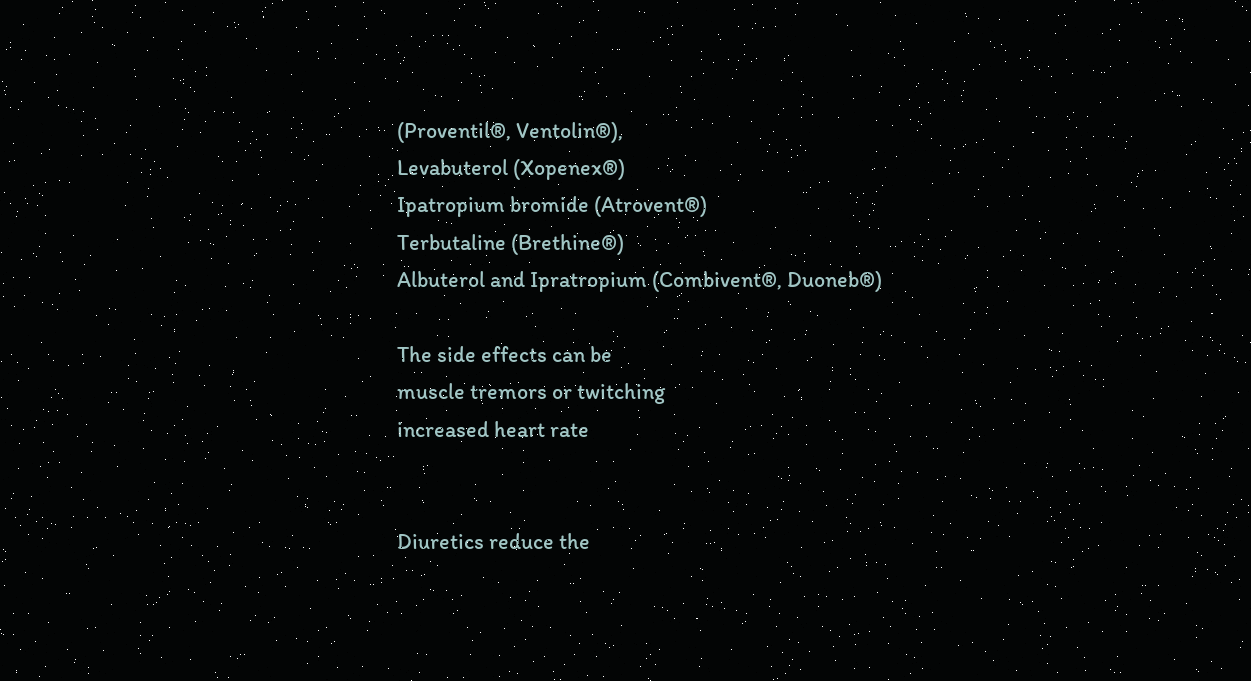(Proventil®, Ventolin®),
Levabuterol (Xopenex®)
Ipatropium bromide (Atrovent®)
Terbutaline (Brethine®)
Albuterol and Ipratropium (Combivent®, Duoneb®)

The side effects can be
muscle tremors or twitching
increased heart rate


Diuretics reduce the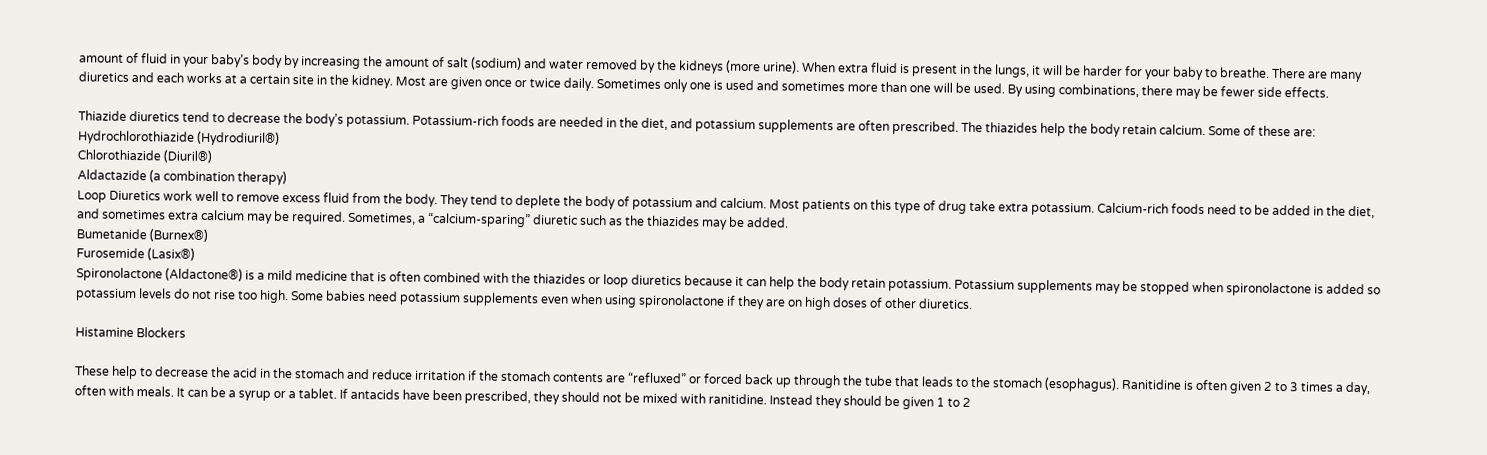amount of fluid in your baby’s body by increasing the amount of salt (sodium) and water removed by the kidneys (more urine). When extra fluid is present in the lungs, it will be harder for your baby to breathe. There are many diuretics and each works at a certain site in the kidney. Most are given once or twice daily. Sometimes only one is used and sometimes more than one will be used. By using combinations, there may be fewer side effects.

Thiazide diuretics tend to decrease the body’s potassium. Potassium-rich foods are needed in the diet, and potassium supplements are often prescribed. The thiazides help the body retain calcium. Some of these are:
Hydrochlorothiazide (Hydrodiuril®)
Chlorothiazide (Diuril®)
Aldactazide (a combination therapy)
Loop Diuretics work well to remove excess fluid from the body. They tend to deplete the body of potassium and calcium. Most patients on this type of drug take extra potassium. Calcium-rich foods need to be added in the diet, and sometimes extra calcium may be required. Sometimes, a “calcium-sparing” diuretic such as the thiazides may be added.
Bumetanide (Burnex®)
Furosemide (Lasix®)
Spironolactone (Aldactone®) is a mild medicine that is often combined with the thiazides or loop diuretics because it can help the body retain potassium. Potassium supplements may be stopped when spironolactone is added so potassium levels do not rise too high. Some babies need potassium supplements even when using spironolactone if they are on high doses of other diuretics.

Histamine Blockers

These help to decrease the acid in the stomach and reduce irritation if the stomach contents are “refluxed” or forced back up through the tube that leads to the stomach (esophagus). Ranitidine is often given 2 to 3 times a day, often with meals. It can be a syrup or a tablet. If antacids have been prescribed, they should not be mixed with ranitidine. Instead they should be given 1 to 2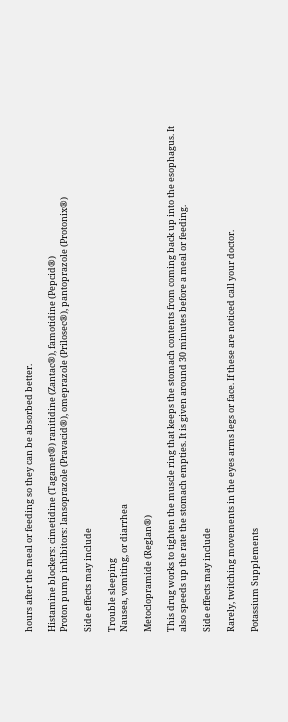hours after the meal or feeding so they can be absorbed better.

Histamine blockers: cimetidine (Tagamet®) ranitidine (Zantac®), famotidine (Pepcid®)
Proton pump inhibitors: lansoprazole (Pravacid®), omeprazole (Prilosec®), pantoprazole (Protonix®)

Side effects may include

Trouble sleeping
Nausea, vomiting, or diarrhea

Metoclopramide (Reglan®)

This drug works to tighten the muscle ring that keeps the stomach contents from coming back up into the esophagus. It also speeds up the rate the stomach empties. It is given around 30 minutes before a meal or feeding.

Side effects may include

Rarely, twitching movements in the eyes arms legs or face. If these are noticed call your doctor.

Potassium Supplements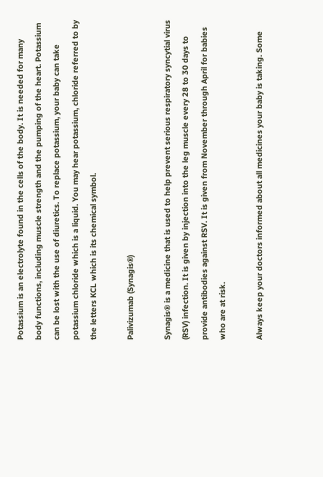Potassium is an electrolyte found in the cells of the body. It is needed for many body functions, including muscle strength and the pumping of the heart. Potassium can be lost with the use of diuretics. To replace potassium, your baby can take potassium chloride which is a liquid. You may hear potassium, chloride referred to by the letters KCL which is its chemical symbol.

Palivizumab (Synagis®)

Synagis® is a medicine that is used to help prevent serious respiratory syncytial virus (RSV) infection. It is given by injection into the leg muscle every 28 to 30 days to provide antibodies against RSV. It is given from November through April for babies who are at risk.

Always keep your doctors informed about all medicines your baby is taking. Some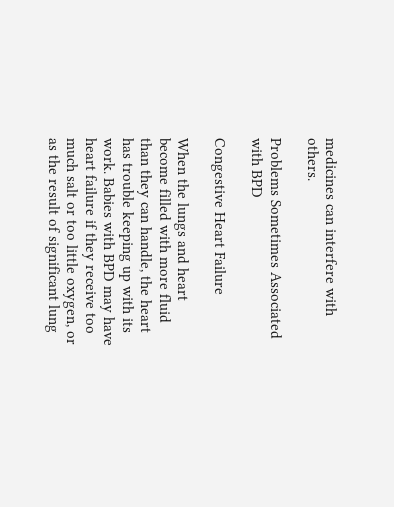medicines can interfere with others.

Problems Sometimes Associated with BPD

Congestive Heart Failure

When the lungs and heart become filled with more fluid than they can handle, the heart has trouble keeping up with its work. Babies with BPD may have heart failure if they receive too much salt or too little oxygen, or as the result of significant lung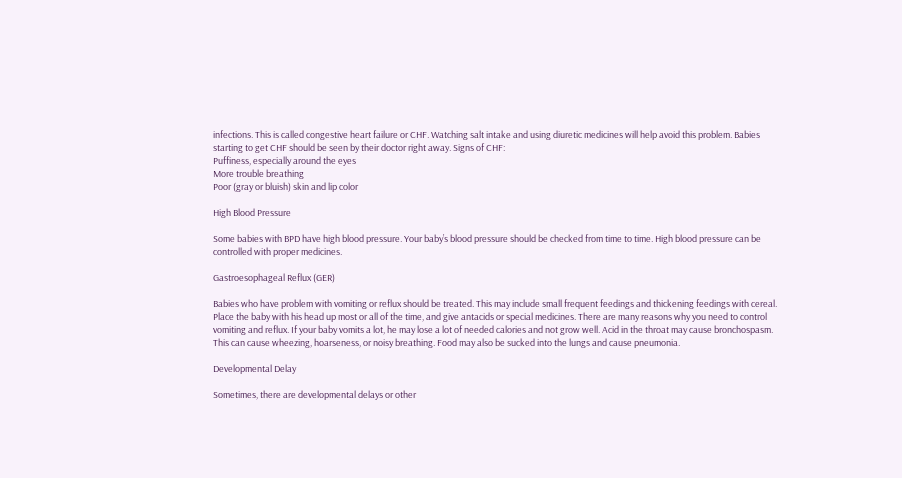infections. This is called congestive heart failure or CHF. Watching salt intake and using diuretic medicines will help avoid this problem. Babies starting to get CHF should be seen by their doctor right away. Signs of CHF:
Puffiness, especially around the eyes
More trouble breathing
Poor (gray or bluish) skin and lip color

High Blood Pressure

Some babies with BPD have high blood pressure. Your baby’s blood pressure should be checked from time to time. High blood pressure can be controlled with proper medicines.

Gastroesophageal Reflux (GER)

Babies who have problem with vomiting or reflux should be treated. This may include small frequent feedings and thickening feedings with cereal. Place the baby with his head up most or all of the time, and give antacids or special medicines. There are many reasons why you need to control vomiting and reflux. If your baby vomits a lot, he may lose a lot of needed calories and not grow well. Acid in the throat may cause bronchospasm. This can cause wheezing, hoarseness, or noisy breathing. Food may also be sucked into the lungs and cause pneumonia.

Developmental Delay

Sometimes, there are developmental delays or other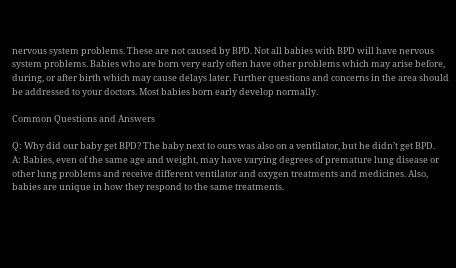nervous system problems. These are not caused by BPD. Not all babies with BPD will have nervous system problems. Babies who are born very early often have other problems which may arise before, during, or after birth which may cause delays later. Further questions and concerns in the area should be addressed to your doctors. Most babies born early develop normally.

Common Questions and Answers

Q: Why did our baby get BPD? The baby next to ours was also on a ventilator, but he didn’t get BPD.
A: Babies, even of the same age and weight, may have varying degrees of premature lung disease or other lung problems and receive different ventilator and oxygen treatments and medicines. Also, babies are unique in how they respond to the same treatments.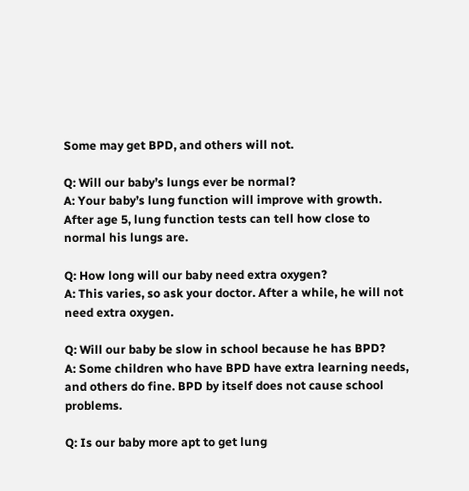Some may get BPD, and others will not.

Q: Will our baby’s lungs ever be normal?
A: Your baby’s lung function will improve with growth. After age 5, lung function tests can tell how close to normal his lungs are.

Q: How long will our baby need extra oxygen?
A: This varies, so ask your doctor. After a while, he will not need extra oxygen.

Q: Will our baby be slow in school because he has BPD?
A: Some children who have BPD have extra learning needs, and others do fine. BPD by itself does not cause school problems.

Q: Is our baby more apt to get lung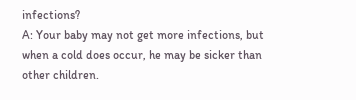infections?
A: Your baby may not get more infections, but when a cold does occur, he may be sicker than other children.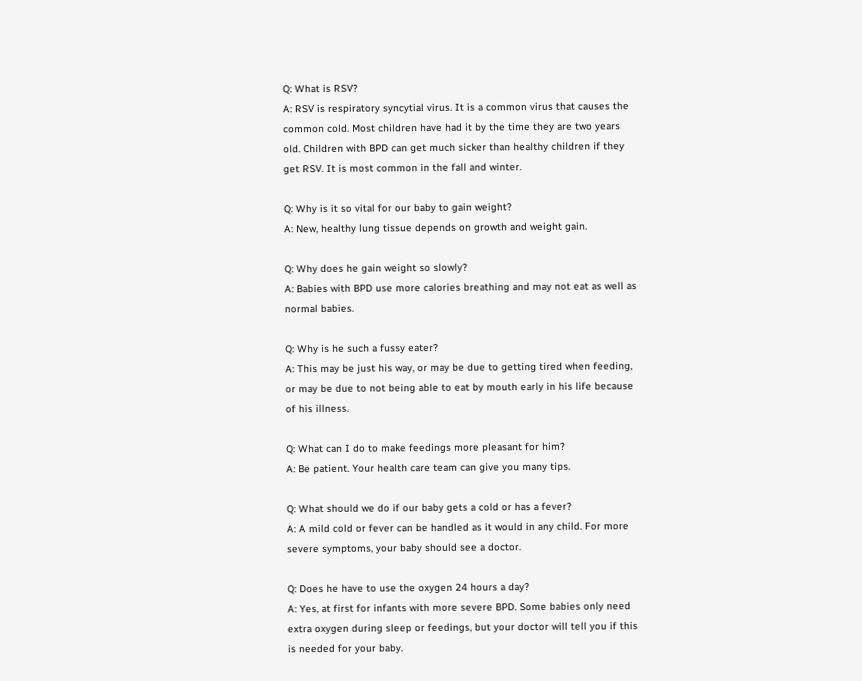Q: What is RSV?
A: RSV is respiratory syncytial virus. It is a common virus that causes the common cold. Most children have had it by the time they are two years old. Children with BPD can get much sicker than healthy children if they get RSV. It is most common in the fall and winter.

Q: Why is it so vital for our baby to gain weight?
A: New, healthy lung tissue depends on growth and weight gain.

Q: Why does he gain weight so slowly?
A: Babies with BPD use more calories breathing and may not eat as well as normal babies.

Q: Why is he such a fussy eater?
A: This may be just his way, or may be due to getting tired when feeding, or may be due to not being able to eat by mouth early in his life because of his illness.

Q: What can I do to make feedings more pleasant for him?
A: Be patient. Your health care team can give you many tips.

Q: What should we do if our baby gets a cold or has a fever?
A: A mild cold or fever can be handled as it would in any child. For more severe symptoms, your baby should see a doctor.

Q: Does he have to use the oxygen 24 hours a day?
A: Yes, at first for infants with more severe BPD. Some babies only need extra oxygen during sleep or feedings, but your doctor will tell you if this is needed for your baby.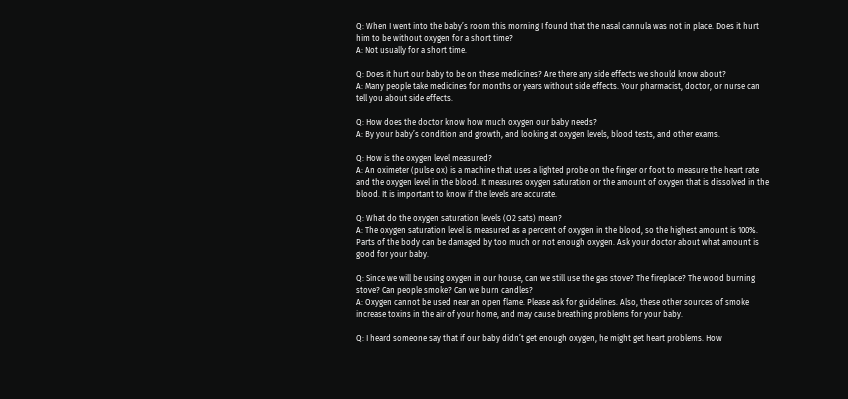Q: When I went into the baby’s room this morning I found that the nasal cannula was not in place. Does it hurt him to be without oxygen for a short time?
A: Not usually for a short time.

Q: Does it hurt our baby to be on these medicines? Are there any side effects we should know about?
A: Many people take medicines for months or years without side effects. Your pharmacist, doctor, or nurse can tell you about side effects.

Q: How does the doctor know how much oxygen our baby needs?
A: By your baby’s condition and growth, and looking at oxygen levels, blood tests, and other exams.

Q: How is the oxygen level measured?
A: An oximeter (pulse ox) is a machine that uses a lighted probe on the finger or foot to measure the heart rate and the oxygen level in the blood. It measures oxygen saturation or the amount of oxygen that is dissolved in the blood. It is important to know if the levels are accurate.

Q: What do the oxygen saturation levels (O2 sats) mean?
A: The oxygen saturation level is measured as a percent of oxygen in the blood, so the highest amount is 100%. Parts of the body can be damaged by too much or not enough oxygen. Ask your doctor about what amount is good for your baby.

Q: Since we will be using oxygen in our house, can we still use the gas stove? The fireplace? The wood burning stove? Can people smoke? Can we burn candles?
A: Oxygen cannot be used near an open flame. Please ask for guidelines. Also, these other sources of smoke increase toxins in the air of your home, and may cause breathing problems for your baby.

Q: I heard someone say that if our baby didn’t get enough oxygen, he might get heart problems. How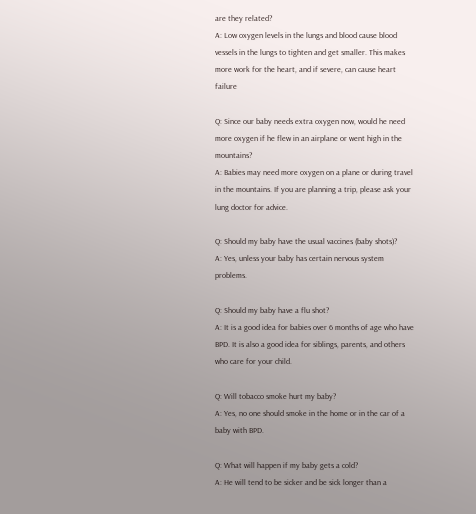are they related?
A: Low oxygen levels in the lungs and blood cause blood vessels in the lungs to tighten and get smaller. This makes more work for the heart, and if severe, can cause heart failure

Q: Since our baby needs extra oxygen now, would he need more oxygen if he flew in an airplane or went high in the mountains?
A: Babies may need more oxygen on a plane or during travel in the mountains. If you are planning a trip, please ask your lung doctor for advice.

Q: Should my baby have the usual vaccines (baby shots)?
A: Yes, unless your baby has certain nervous system problems.

Q: Should my baby have a flu shot?
A: It is a good idea for babies over 6 months of age who have BPD. It is also a good idea for siblings, parents, and others who care for your child.

Q: Will tobacco smoke hurt my baby?
A: Yes, no one should smoke in the home or in the car of a baby with BPD.

Q: What will happen if my baby gets a cold?
A: He will tend to be sicker and be sick longer than a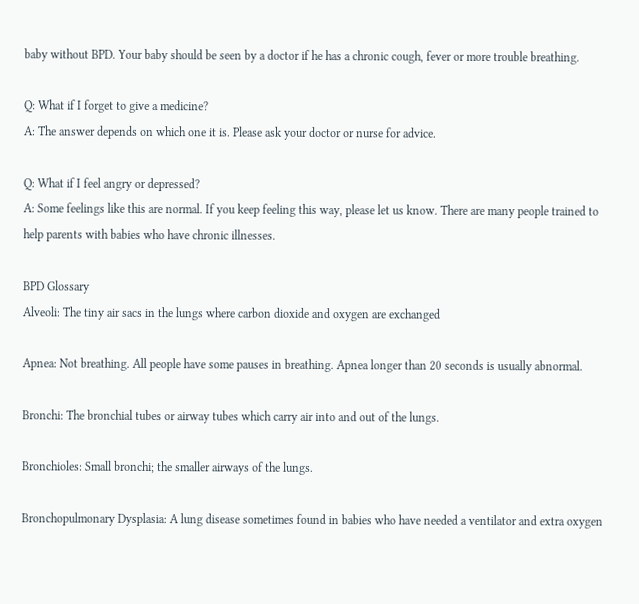baby without BPD. Your baby should be seen by a doctor if he has a chronic cough, fever or more trouble breathing.

Q: What if I forget to give a medicine?
A: The answer depends on which one it is. Please ask your doctor or nurse for advice.

Q: What if I feel angry or depressed?
A: Some feelings like this are normal. If you keep feeling this way, please let us know. There are many people trained to help parents with babies who have chronic illnesses.

BPD Glossary
Alveoli: The tiny air sacs in the lungs where carbon dioxide and oxygen are exchanged

Apnea: Not breathing. All people have some pauses in breathing. Apnea longer than 20 seconds is usually abnormal.

Bronchi: The bronchial tubes or airway tubes which carry air into and out of the lungs.

Bronchioles: Small bronchi; the smaller airways of the lungs.

Bronchopulmonary Dysplasia: A lung disease sometimes found in babies who have needed a ventilator and extra oxygen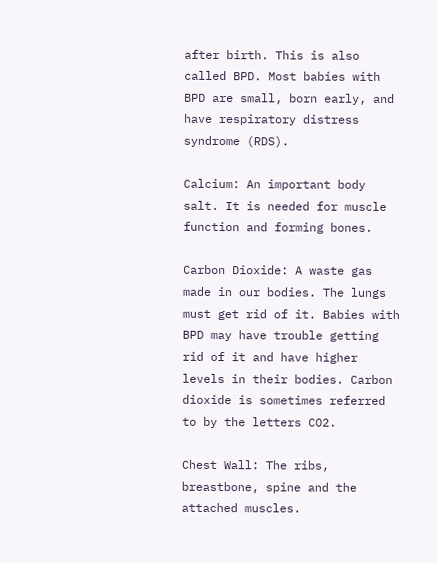after birth. This is also called BPD. Most babies with BPD are small, born early, and have respiratory distress syndrome (RDS).

Calcium: An important body salt. It is needed for muscle function and forming bones.

Carbon Dioxide: A waste gas made in our bodies. The lungs must get rid of it. Babies with BPD may have trouble getting rid of it and have higher levels in their bodies. Carbon dioxide is sometimes referred to by the letters CO2.

Chest Wall: The ribs, breastbone, spine and the attached muscles.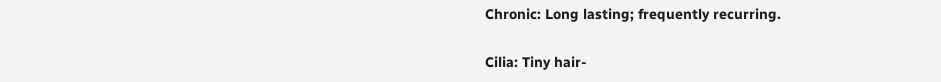Chronic: Long lasting; frequently recurring.

Cilia: Tiny hair-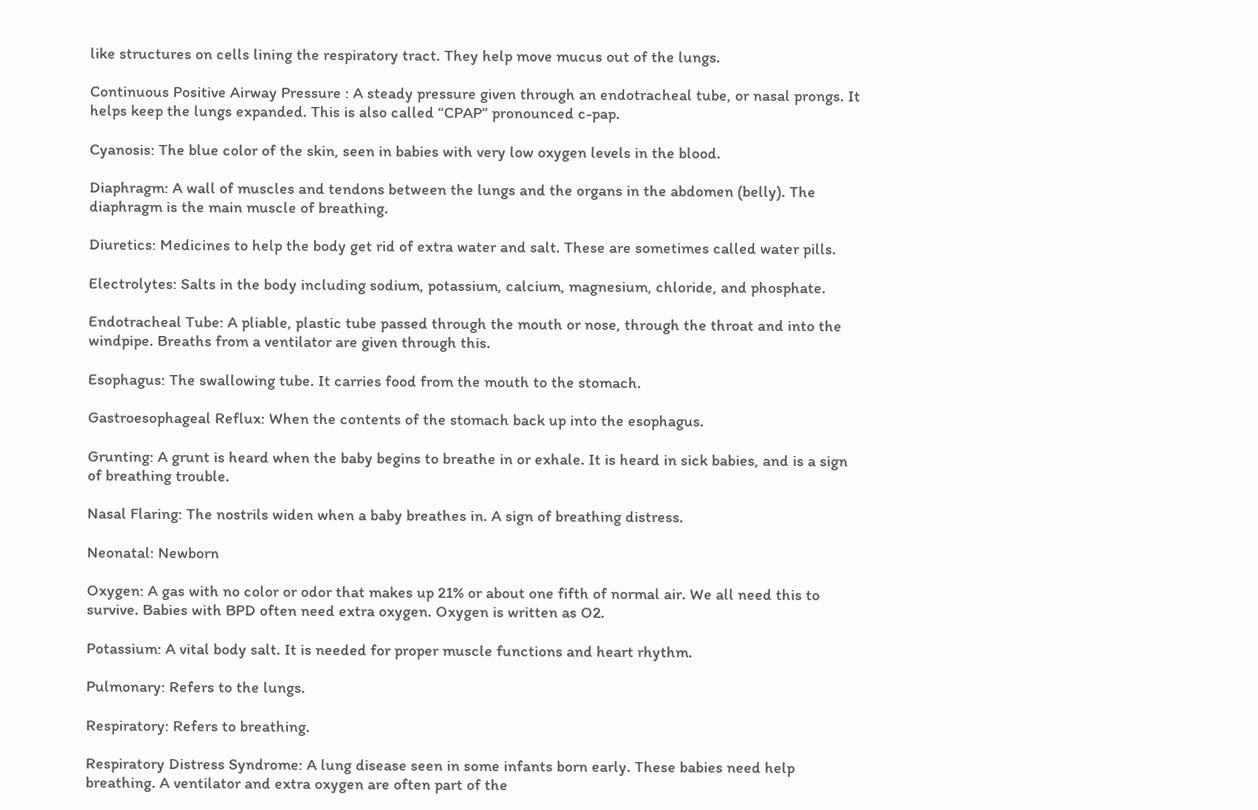like structures on cells lining the respiratory tract. They help move mucus out of the lungs.

Continuous Positive Airway Pressure : A steady pressure given through an endotracheal tube, or nasal prongs. It helps keep the lungs expanded. This is also called “CPAP” pronounced c-pap.

Cyanosis: The blue color of the skin, seen in babies with very low oxygen levels in the blood.

Diaphragm: A wall of muscles and tendons between the lungs and the organs in the abdomen (belly). The diaphragm is the main muscle of breathing.

Diuretics: Medicines to help the body get rid of extra water and salt. These are sometimes called water pills.

Electrolytes: Salts in the body including sodium, potassium, calcium, magnesium, chloride, and phosphate.

Endotracheal Tube: A pliable, plastic tube passed through the mouth or nose, through the throat and into the windpipe. Breaths from a ventilator are given through this.

Esophagus: The swallowing tube. It carries food from the mouth to the stomach.

Gastroesophageal Reflux: When the contents of the stomach back up into the esophagus.

Grunting: A grunt is heard when the baby begins to breathe in or exhale. It is heard in sick babies, and is a sign of breathing trouble.

Nasal Flaring: The nostrils widen when a baby breathes in. A sign of breathing distress.

Neonatal: Newborn

Oxygen: A gas with no color or odor that makes up 21% or about one fifth of normal air. We all need this to survive. Babies with BPD often need extra oxygen. Oxygen is written as O2.

Potassium: A vital body salt. It is needed for proper muscle functions and heart rhythm.

Pulmonary: Refers to the lungs.

Respiratory: Refers to breathing.

Respiratory Distress Syndrome: A lung disease seen in some infants born early. These babies need help breathing. A ventilator and extra oxygen are often part of the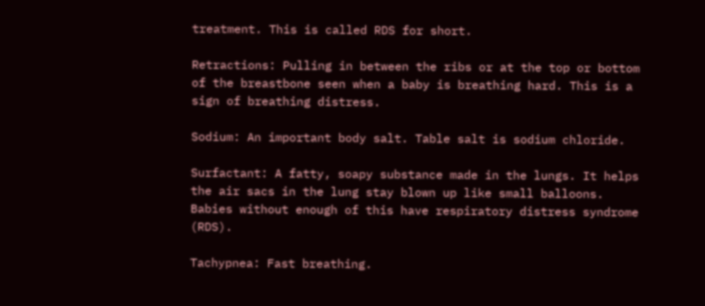treatment. This is called RDS for short.

Retractions: Pulling in between the ribs or at the top or bottom of the breastbone seen when a baby is breathing hard. This is a sign of breathing distress.

Sodium: An important body salt. Table salt is sodium chloride.

Surfactant: A fatty, soapy substance made in the lungs. It helps the air sacs in the lung stay blown up like small balloons. Babies without enough of this have respiratory distress syndrome (RDS).

Tachypnea: Fast breathing.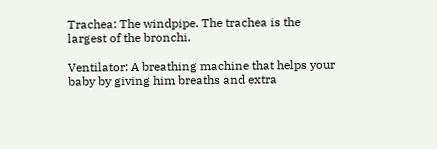Trachea: The windpipe. The trachea is the largest of the bronchi.

Ventilator: A breathing machine that helps your baby by giving him breaths and extra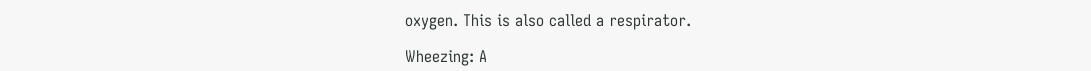oxygen. This is also called a respirator.

Wheezing: A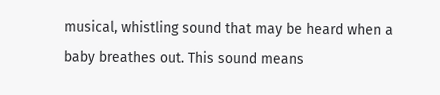musical, whistling sound that may be heard when a baby breathes out. This sound means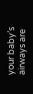your baby’s airways are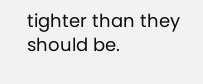tighter than they should be.